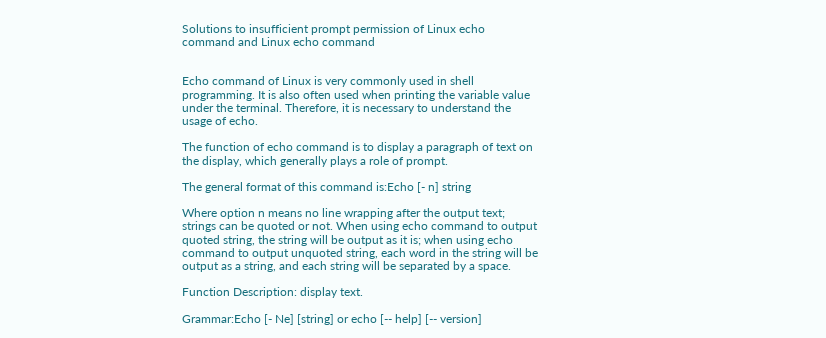Solutions to insufficient prompt permission of Linux echo command and Linux echo command


Echo command of Linux is very commonly used in shell programming. It is also often used when printing the variable value under the terminal. Therefore, it is necessary to understand the usage of echo.

The function of echo command is to display a paragraph of text on the display, which generally plays a role of prompt.

The general format of this command is:Echo [- n] string

Where option n means no line wrapping after the output text; strings can be quoted or not. When using echo command to output quoted string, the string will be output as it is; when using echo command to output unquoted string, each word in the string will be output as a string, and each string will be separated by a space.

Function Description: display text.

Grammar:Echo [- Ne] [string] or echo [-- help] [-- version]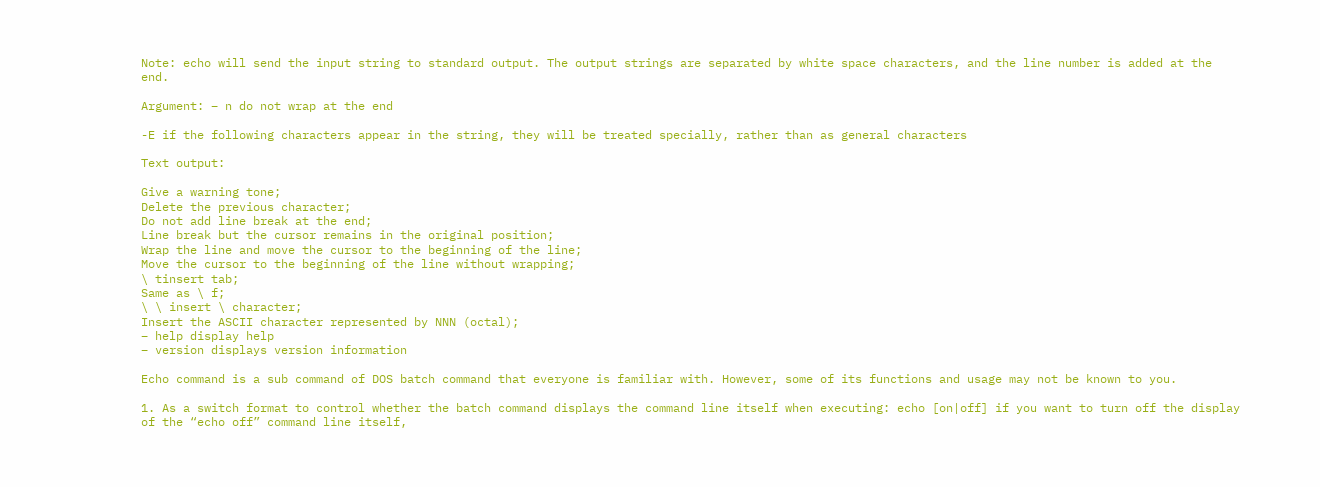Note: echo will send the input string to standard output. The output strings are separated by white space characters, and the line number is added at the end.

Argument: – n do not wrap at the end

-E if the following characters appear in the string, they will be treated specially, rather than as general characters

Text output:

Give a warning tone;
Delete the previous character;
Do not add line break at the end;
Line break but the cursor remains in the original position;
Wrap the line and move the cursor to the beginning of the line;
Move the cursor to the beginning of the line without wrapping;
\ tinsert tab;
Same as \ f;
\ \ insert \ character;
Insert the ASCII character represented by NNN (octal);
– help display help
– version displays version information

Echo command is a sub command of DOS batch command that everyone is familiar with. However, some of its functions and usage may not be known to you.

1. As a switch format to control whether the batch command displays the command line itself when executing: echo [on|off] if you want to turn off the display of the “echo off” command line itself,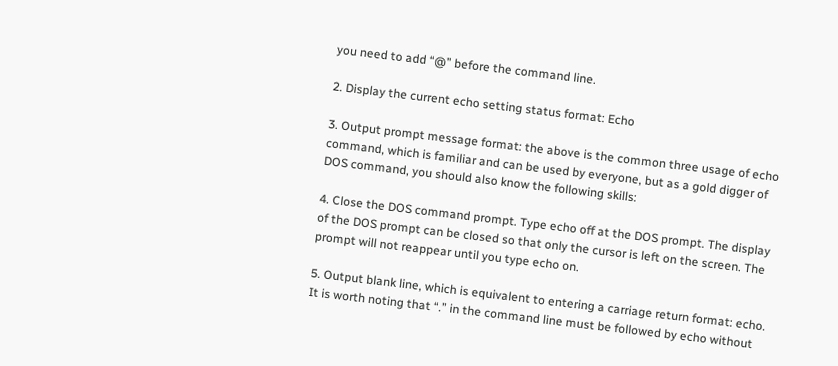you need to add “@” before the command line.

2. Display the current echo setting status format: Echo

3. Output prompt message format: the above is the common three usage of echo command, which is familiar and can be used by everyone, but as a gold digger of DOS command, you should also know the following skills:

4. Close the DOS command prompt. Type echo off at the DOS prompt. The display of the DOS prompt can be closed so that only the cursor is left on the screen. The prompt will not reappear until you type echo on.

5. Output blank line, which is equivalent to entering a carriage return format: echo. It is worth noting that “.” in the command line must be followed by echo without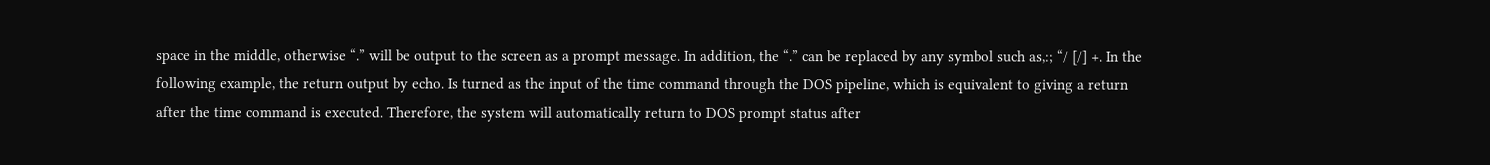space in the middle, otherwise “.” will be output to the screen as a prompt message. In addition, the “.” can be replaced by any symbol such as,:; “/ [/] +. In the following example, the return output by echo. Is turned as the input of the time command through the DOS pipeline, which is equivalent to giving a return after the time command is executed. Therefore, the system will automatically return to DOS prompt status after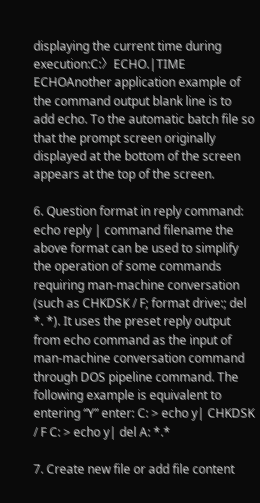displaying the current time during execution:C:〉ECHO.|TIME ECHOAnother application example of the command output blank line is to add echo. To the automatic batch file so that the prompt screen originally displayed at the bottom of the screen appears at the top of the screen.

6. Question format in reply command: echo reply | command filename the above format can be used to simplify the operation of some commands requiring man-machine conversation (such as CHKDSK / F; format drive:; del *. *). It uses the preset reply output from echo command as the input of man-machine conversation command through DOS pipeline command. The following example is equivalent to entering “Y” enter: C: > echo y| CHKDSK / F C: > echo y| del A: *.*

7. Create new file or add file content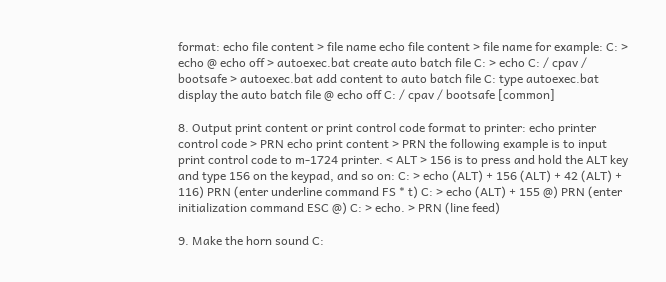format: echo file content > file name echo file content > file name for example: C: > echo @ echo off > autoexec.bat create auto batch file C: > echo C: / cpav / bootsafe > autoexec.bat add content to auto batch file C: type autoexec.bat display the auto batch file @ echo off C: / cpav / bootsafe [common]

8. Output print content or print control code format to printer: echo printer control code > PRN echo print content > PRN the following example is to input print control code to m-1724 printer. < ALT > 156 is to press and hold the ALT key and type 156 on the keypad, and so on: C: > echo (ALT) + 156 (ALT) + 42 (ALT) + 116) PRN (enter underline command FS * t) C: > echo (ALT) + 155 @) PRN (enter initialization command ESC @) C: > echo. > PRN (line feed)

9. Make the horn sound C: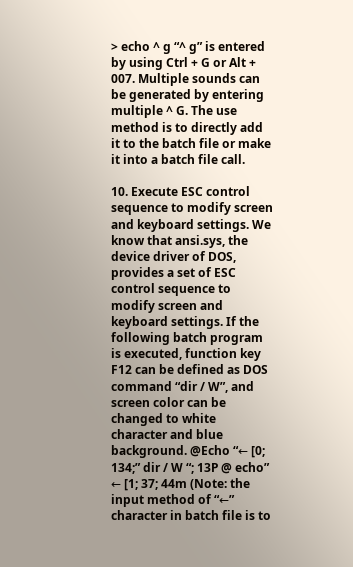> echo ^ g “^ g” is entered by using Ctrl + G or Alt + 007. Multiple sounds can be generated by entering multiple ^ G. The use method is to directly add it to the batch file or make it into a batch file call.

10. Execute ESC control sequence to modify screen and keyboard settings. We know that ansi.sys, the device driver of DOS, provides a set of ESC control sequence to modify screen and keyboard settings. If the following batch program is executed, function key F12 can be defined as DOS command “dir / W”, and screen color can be changed to white character and blue background. @Echo “← [0; 134;” dir / W “; 13P @ echo” ← [1; 37; 44m (Note: the input method of “←” character in batch file is to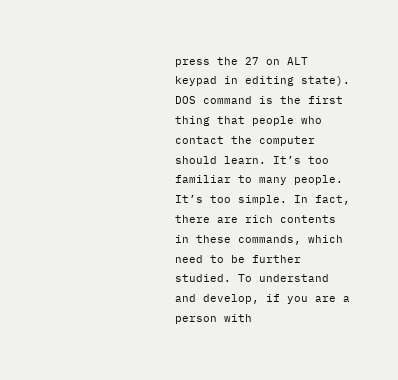press the 27 on ALT keypad in editing state). DOS command is the first thing that people who contact the computer should learn. It’s too familiar to many people. It’s too simple. In fact, there are rich contents in these commands, which need to be further studied. To understand and develop, if you are a person with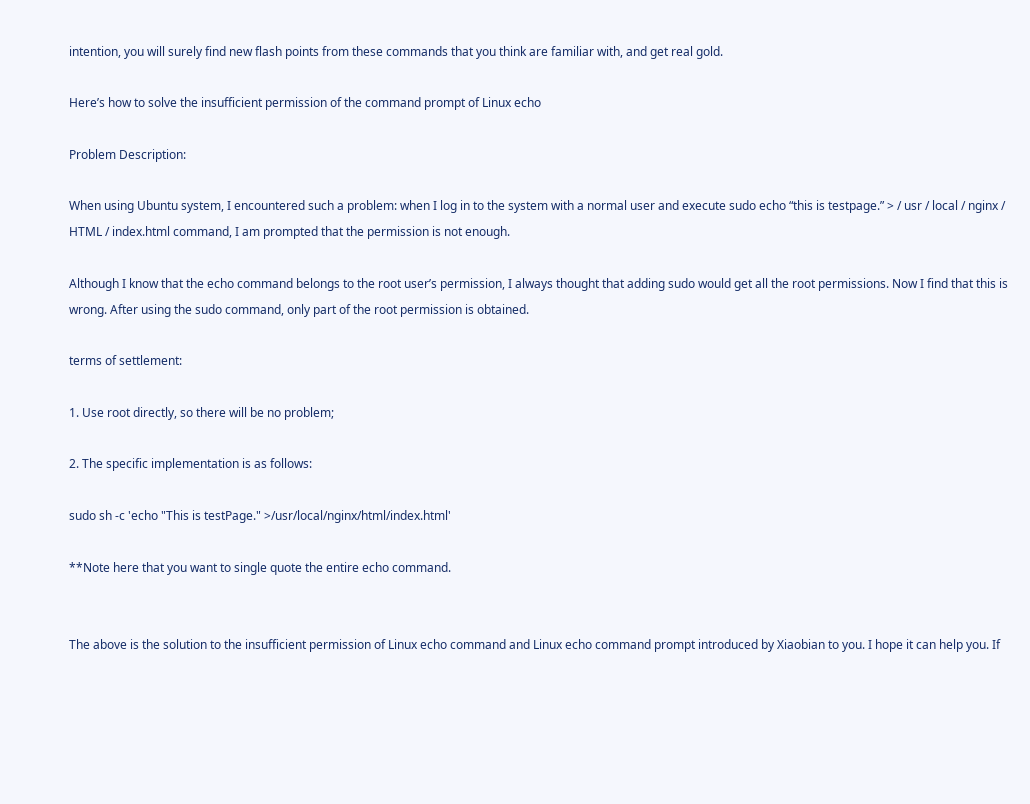intention, you will surely find new flash points from these commands that you think are familiar with, and get real gold.

Here’s how to solve the insufficient permission of the command prompt of Linux echo

Problem Description:

When using Ubuntu system, I encountered such a problem: when I log in to the system with a normal user and execute sudo echo “this is testpage.” > / usr / local / nginx / HTML / index.html command, I am prompted that the permission is not enough.

Although I know that the echo command belongs to the root user’s permission, I always thought that adding sudo would get all the root permissions. Now I find that this is wrong. After using the sudo command, only part of the root permission is obtained.

terms of settlement:

1. Use root directly, so there will be no problem;

2. The specific implementation is as follows:

sudo sh -c 'echo "This is testPage." >/usr/local/nginx/html/index.html'

**Note here that you want to single quote the entire echo command.


The above is the solution to the insufficient permission of Linux echo command and Linux echo command prompt introduced by Xiaobian to you. I hope it can help you. If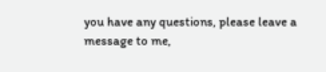you have any questions, please leave a message to me,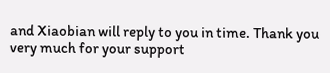and Xiaobian will reply to you in time. Thank you very much for your support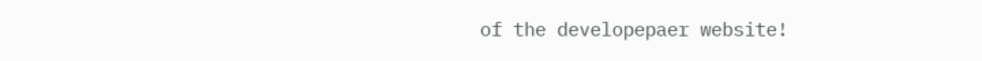of the developepaer website!